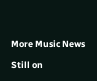More Music News

Still on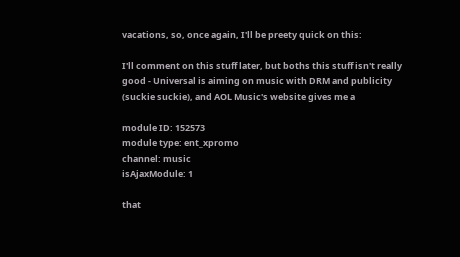vacations, so, once again, I'll be preety quick on this:

I'll comment on this stuff later, but boths this stuff isn't really good - Universal is aiming on music with DRM and publicity (suckie suckie), and AOL Music's website gives me a

module ID: 152573
module type: ent_xpromo
channel: music
isAjaxModule: 1

that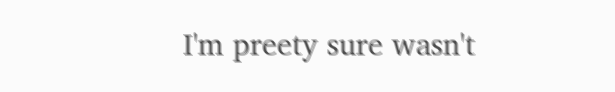I'm preety sure wasn't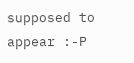supposed to appear :-P